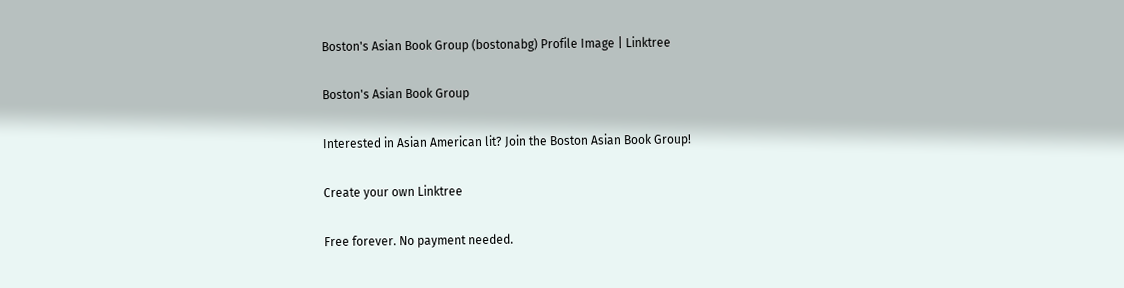Boston's Asian Book Group (bostonabg) Profile Image | Linktree

Boston's Asian Book Group

Interested in Asian American lit? Join the Boston Asian Book Group!

Create your own Linktree

Free forever. No payment needed.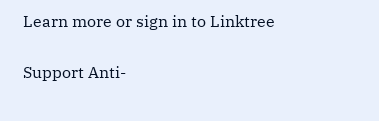Learn more or sign in to Linktree

Support Anti-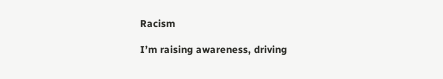Racism

I’m raising awareness, driving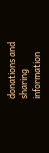donations and sharing information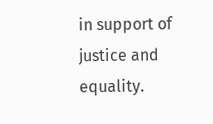in support of justice and equality.